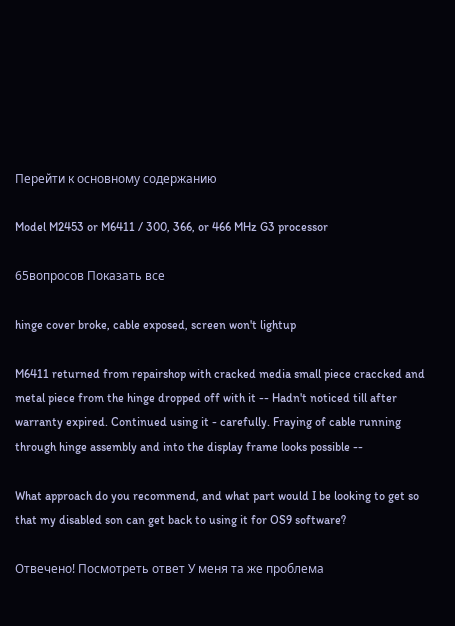Перейти к основному содержанию

Model M2453 or M6411 / 300, 366, or 466 MHz G3 processor

65вопросов Показать все

hinge cover broke, cable exposed, screen won't lightup

M6411 returned from repairshop with cracked media small piece craccked and metal piece from the hinge dropped off with it -- Hadn't noticed till after warranty expired. Continued using it - carefully. Fraying of cable running through hinge assembly and into the display frame looks possible --

What approach do you recommend, and what part would I be looking to get so that my disabled son can get back to using it for OS9 software?

Отвечено! Посмотреть ответ У меня та же проблема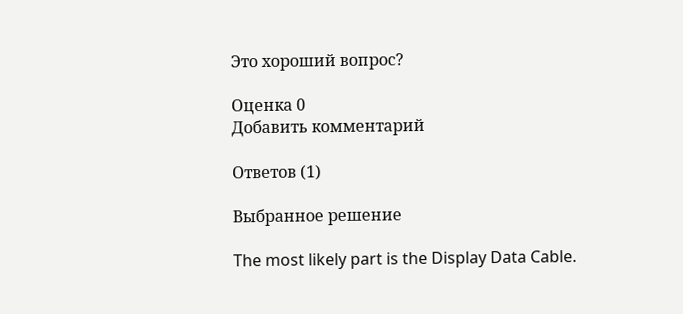Это хороший вопрос?

Оценка 0
Добавить комментарий

Ответов (1)

Выбранное решение

The most likely part is the Display Data Cable.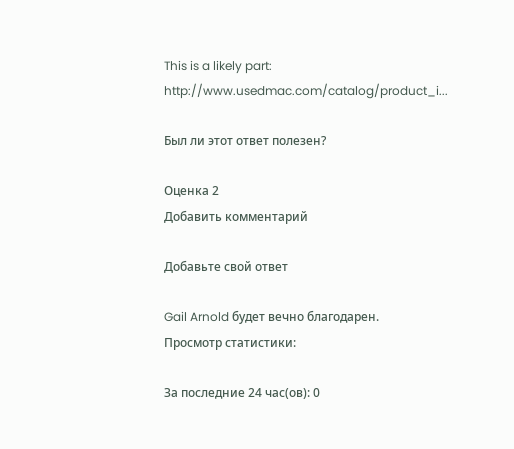This is a likely part: http://www.usedmac.com/catalog/product_i...

Был ли этот ответ полезен?

Оценка 2
Добавить комментарий

Добавьте свой ответ

Gail Arnold будет вечно благодарен.
Просмотр статистики:

За последние 24 час(ов): 0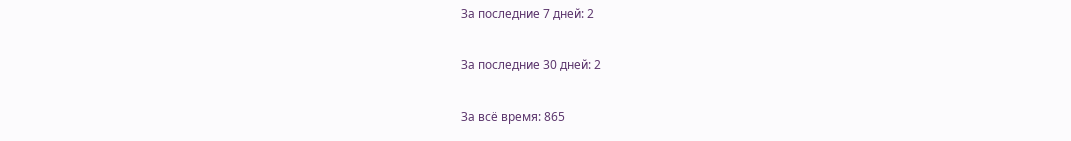За последние 7 дней: 2

За последние 30 дней: 2

За всё время: 865